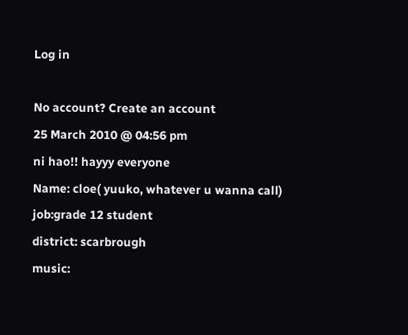Log in

No account? Create an account
25 March 2010 @ 04:56 pm
ni hao!! hayyy everyone
Name: cloe( yuuko, whatever u wanna call)
job:grade 12 student
district: scarbrough
music: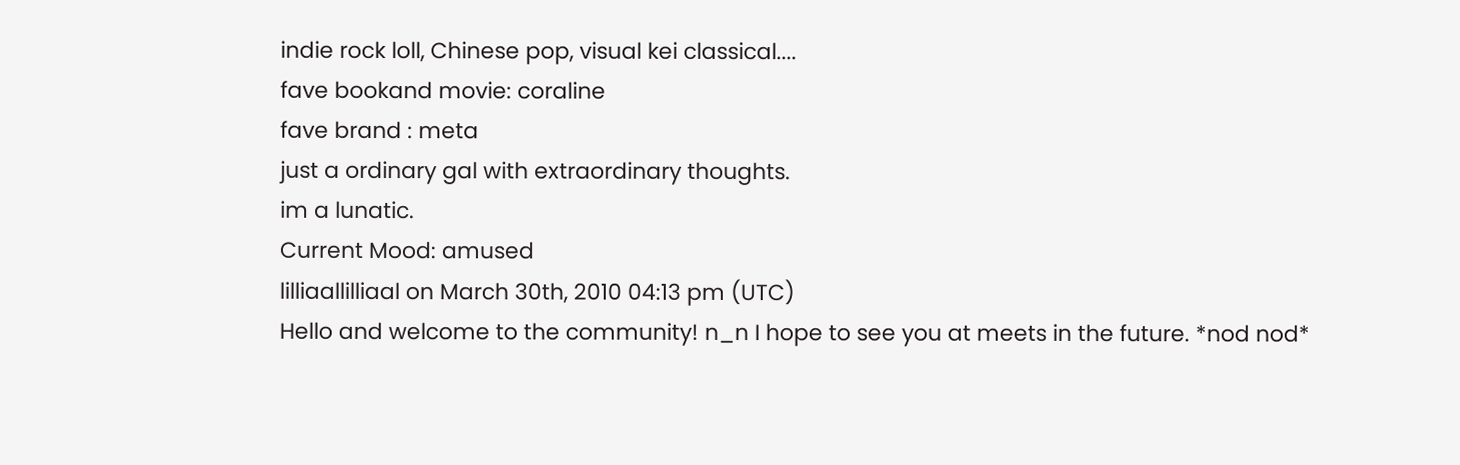indie rock loll, Chinese pop, visual kei classical....
fave bookand movie: coraline
fave brand : meta
just a ordinary gal with extraordinary thoughts.
im a lunatic.
Current Mood: amused
lilliaallilliaal on March 30th, 2010 04:13 pm (UTC)
Hello and welcome to the community! n_n I hope to see you at meets in the future. *nod nod*